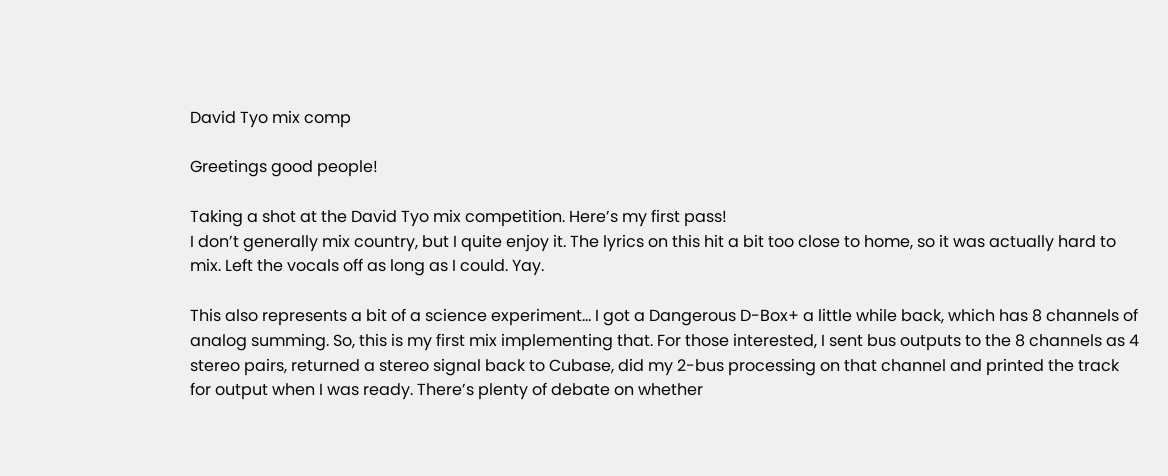David Tyo mix comp

Greetings good people!

Taking a shot at the David Tyo mix competition. Here’s my first pass!
I don’t generally mix country, but I quite enjoy it. The lyrics on this hit a bit too close to home, so it was actually hard to mix. Left the vocals off as long as I could. Yay.

This also represents a bit of a science experiment… I got a Dangerous D-Box+ a little while back, which has 8 channels of analog summing. So, this is my first mix implementing that. For those interested, I sent bus outputs to the 8 channels as 4 stereo pairs, returned a stereo signal back to Cubase, did my 2-bus processing on that channel and printed the track for output when I was ready. There’s plenty of debate on whether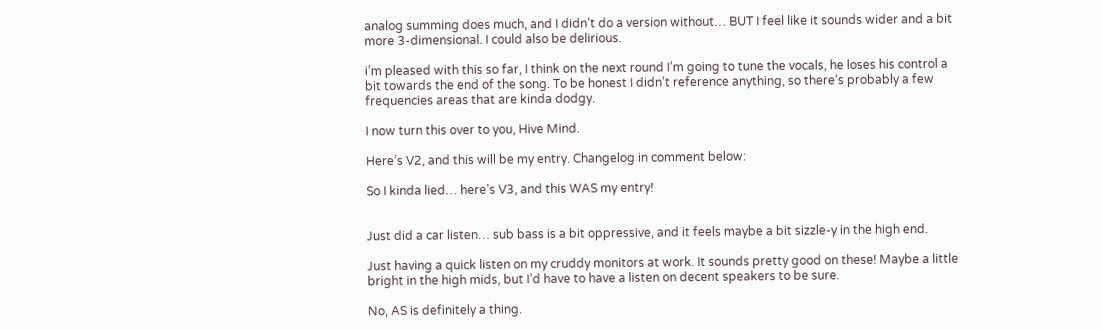analog summing does much, and I didn’t do a version without… BUT I feel like it sounds wider and a bit more 3-dimensional. I could also be delirious.

i’m pleased with this so far, I think on the next round I’m going to tune the vocals, he loses his control a bit towards the end of the song. To be honest I didn’t reference anything, so there’s probably a few frequencies areas that are kinda dodgy.

I now turn this over to you, Hive Mind.

Here’s V2, and this will be my entry. Changelog in comment below:

So I kinda lied… here’s V3, and this WAS my entry!


Just did a car listen… sub bass is a bit oppressive, and it feels maybe a bit sizzle-y in the high end.

Just having a quick listen on my cruddy monitors at work. It sounds pretty good on these! Maybe a little bright in the high mids, but I’d have to have a listen on decent speakers to be sure.

No, AS is definitely a thing.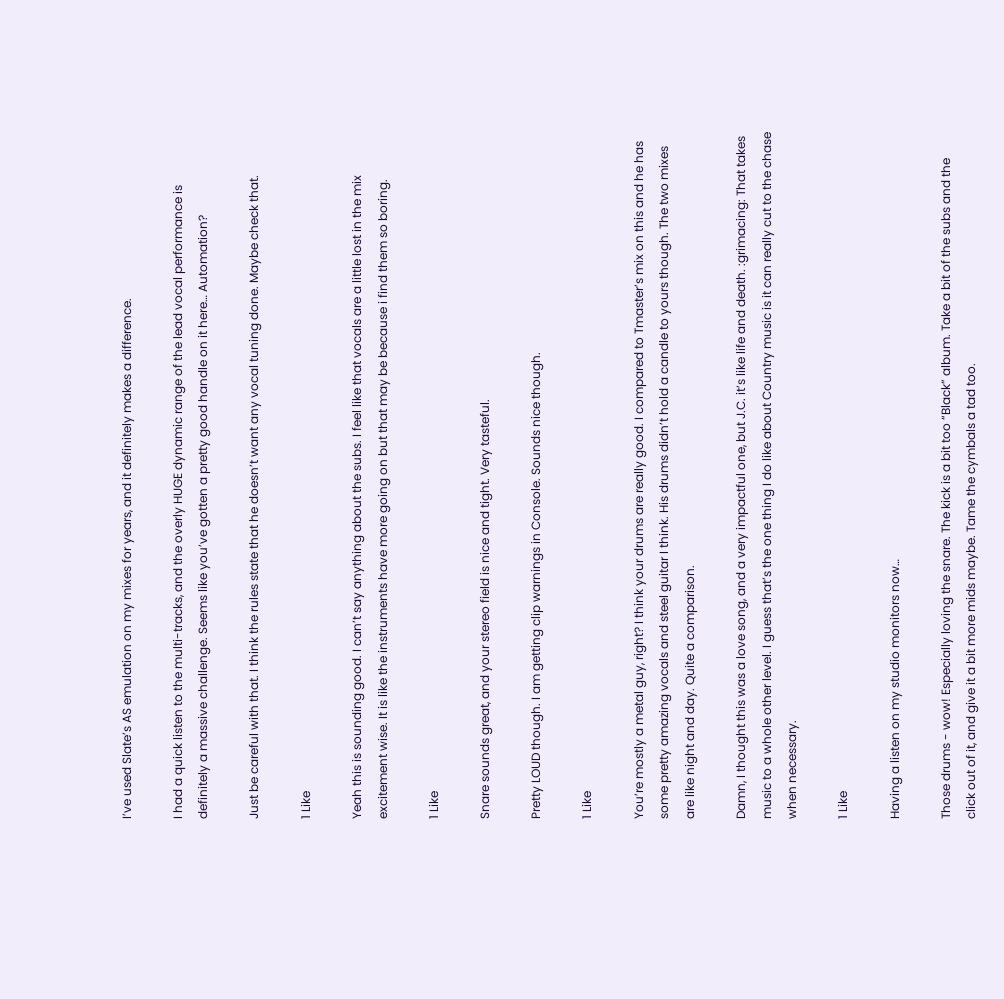I’ve used Slate’s AS emulation on my mixes for years, and it definitely makes a difference.

I had a quick listen to the multi-tracks, and the overly HUGE dynamic range of the lead vocal performance is definitely a massive challenge. Seems like you’ve gotten a pretty good handle on it here… Automation?

Just be careful with that. I think the rules state that he doesn’t want any vocal tuning done. Maybe check that.

1 Like

Yeah this is sounding good. I can’t say anything about the subs. I feel like that vocals are a little lost in the mix excitement wise. It is like the instruments have more going on but that may be because i find them so boring.

1 Like

Snare sounds great, and your stereo field is nice and tight. Very tasteful.

Pretty LOUD though. I am getting clip warnings in Console. Sounds nice though.

1 Like

You’re mostly a metal guy, right? I think your drums are really good. I compared to Tmaster’s mix on this and he has some pretty amazing vocals and steel guitar I think. His drums didn’t hold a candle to yours though. The two mixes are like night and day. Quite a comparison.

Damn, I thought this was a love song, and a very impactful one, but J.C. it’s like life and death. :grimacing: That takes music to a whole other level. I guess that’s the one thing I do like about Country music is it can really cut to the chase when necessary.

1 Like

Having a listen on my studio monitors now…

Those drums - wow! Especially loving the snare. The kick is a bit too “Black” album. Take a bit of the subs and the click out of it, and give it a bit more mids maybe. Tame the cymbals a tad too.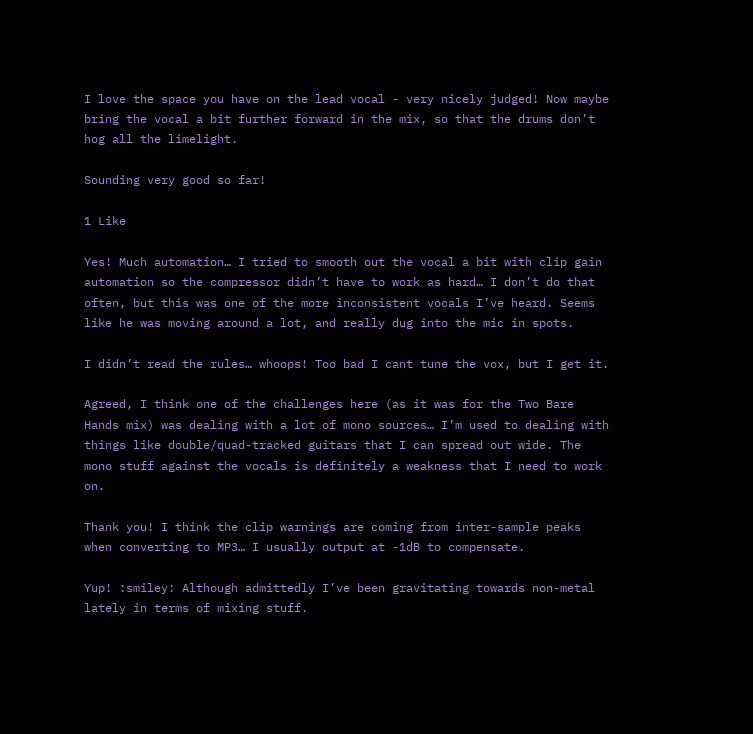I love the space you have on the lead vocal - very nicely judged! Now maybe bring the vocal a bit further forward in the mix, so that the drums don’t hog all the limelight.

Sounding very good so far!

1 Like

Yes! Much automation… I tried to smooth out the vocal a bit with clip gain automation so the compressor didn’t have to work as hard… I don’t do that often, but this was one of the more inconsistent vocals I’ve heard. Seems like he was moving around a lot, and really dug into the mic in spots.

I didn’t read the rules… whoops! Too bad I cant tune the vox, but I get it.

Agreed, I think one of the challenges here (as it was for the Two Bare Hands mix) was dealing with a lot of mono sources… I’m used to dealing with things like double/quad-tracked guitars that I can spread out wide. The mono stuff against the vocals is definitely a weakness that I need to work on.

Thank you! I think the clip warnings are coming from inter-sample peaks when converting to MP3… I usually output at -1dB to compensate.

Yup! :smiley: Although admittedly I’ve been gravitating towards non-metal lately in terms of mixing stuff.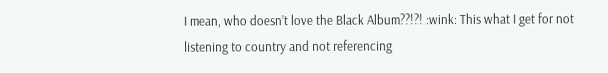I mean, who doesn’t love the Black Album??!?! :wink: This what I get for not listening to country and not referencing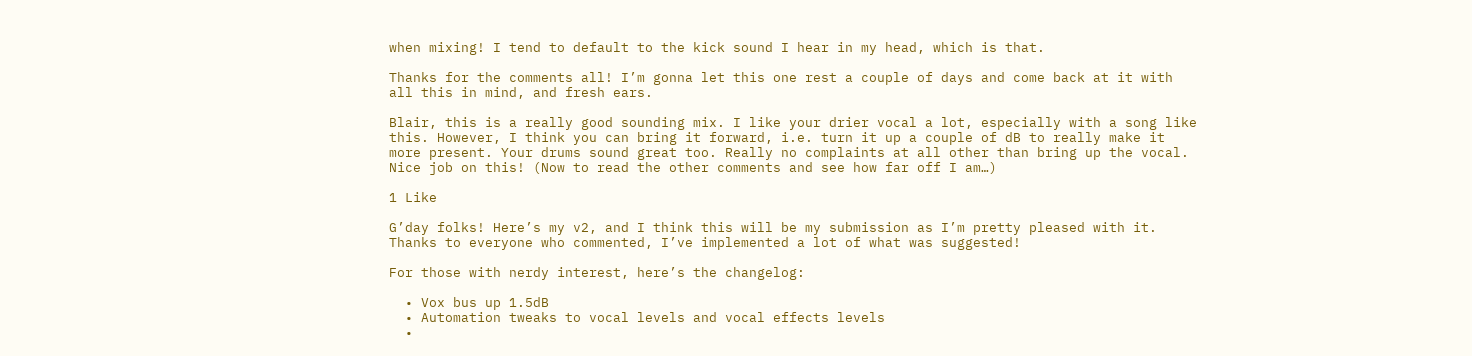when mixing! I tend to default to the kick sound I hear in my head, which is that.

Thanks for the comments all! I’m gonna let this one rest a couple of days and come back at it with all this in mind, and fresh ears.

Blair, this is a really good sounding mix. I like your drier vocal a lot, especially with a song like this. However, I think you can bring it forward, i.e. turn it up a couple of dB to really make it more present. Your drums sound great too. Really no complaints at all other than bring up the vocal. Nice job on this! (Now to read the other comments and see how far off I am…)

1 Like

G’day folks! Here’s my v2, and I think this will be my submission as I’m pretty pleased with it. Thanks to everyone who commented, I’ve implemented a lot of what was suggested!

For those with nerdy interest, here’s the changelog:

  • Vox bus up 1.5dB
  • Automation tweaks to vocal levels and vocal effects levels
  •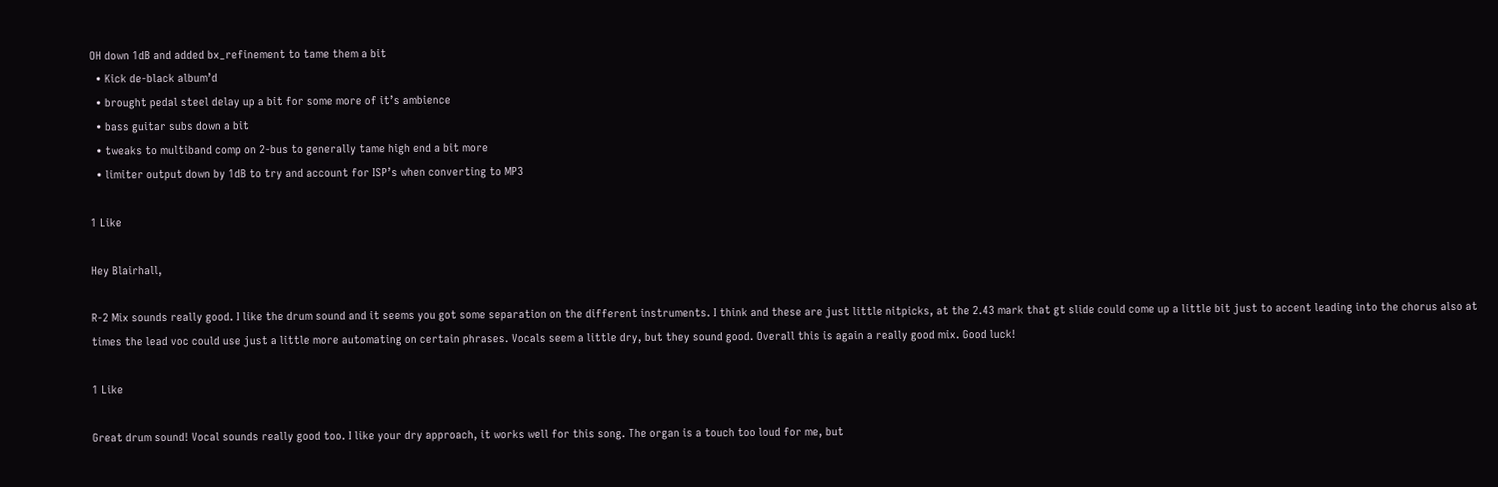OH down 1dB and added bx_refinement to tame them a bit
  • Kick de-black album’d
  • brought pedal steel delay up a bit for some more of it’s ambience
  • bass guitar subs down a bit
  • tweaks to multiband comp on 2-bus to generally tame high end a bit more
  • limiter output down by 1dB to try and account for ISP’s when converting to MP3

1 Like

Hey Blairhall,

R-2 Mix sounds really good. I like the drum sound and it seems you got some separation on the different instruments. I think and these are just little nitpicks, at the 2.43 mark that gt slide could come up a little bit just to accent leading into the chorus also at times the lead voc could use just a little more automating on certain phrases. Vocals seem a little dry, but they sound good. Overall this is again a really good mix. Good luck!

1 Like

Great drum sound! Vocal sounds really good too. I like your dry approach, it works well for this song. The organ is a touch too loud for me, but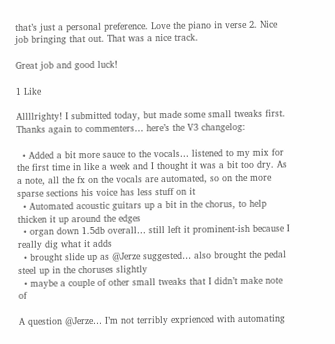that’s just a personal preference. Love the piano in verse 2. Nice job bringing that out. That was a nice track.

Great job and good luck!

1 Like

Allllrighty! I submitted today, but made some small tweaks first. Thanks again to commenters… here’s the V3 changelog:

  • Added a bit more sauce to the vocals… listened to my mix for the first time in like a week and I thought it was a bit too dry. As a note, all the fx on the vocals are automated, so on the more sparse sections his voice has less stuff on it
  • Automated acoustic guitars up a bit in the chorus, to help thicken it up around the edges
  • organ down 1.5db overall… still left it prominent-ish because I really dig what it adds
  • brought slide up as @Jerze suggested… also brought the pedal steel up in the choruses slightly
  • maybe a couple of other small tweaks that I didn’t make note of

A question @Jerze… I’m not terribly exprienced with automating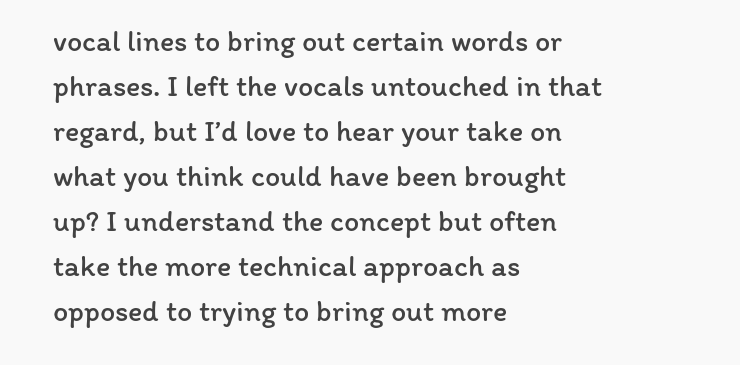vocal lines to bring out certain words or phrases. I left the vocals untouched in that regard, but I’d love to hear your take on what you think could have been brought up? I understand the concept but often take the more technical approach as opposed to trying to bring out more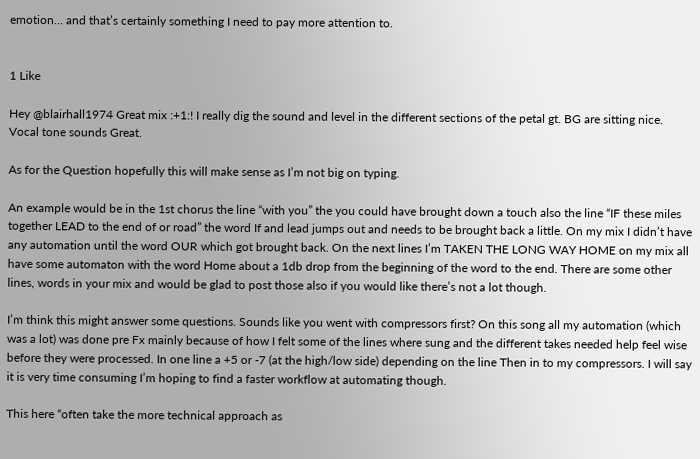emotion… and that’s certainly something I need to pay more attention to.


1 Like

Hey @blairhall1974 Great mix :+1:! I really dig the sound and level in the different sections of the petal gt. BG are sitting nice. Vocal tone sounds Great.

As for the Question hopefully this will make sense as I’m not big on typing.

An example would be in the 1st chorus the line “with you” the you could have brought down a touch also the line “IF these miles together LEAD to the end of or road” the word If and lead jumps out and needs to be brought back a little. On my mix I didn’t have any automation until the word OUR which got brought back. On the next lines I’m TAKEN THE LONG WAY HOME on my mix all have some automaton with the word Home about a 1db drop from the beginning of the word to the end. There are some other lines, words in your mix and would be glad to post those also if you would like there’s not a lot though.

I’m think this might answer some questions. Sounds like you went with compressors first? On this song all my automation (which was a lot) was done pre Fx mainly because of how I felt some of the lines where sung and the different takes needed help feel wise before they were processed. In one line a +5 or -7 (at the high/low side) depending on the line Then in to my compressors. I will say it is very time consuming I’m hoping to find a faster workflow at automating though.

This here “often take the more technical approach as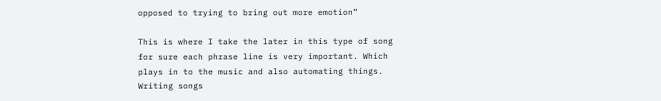opposed to trying to bring out more emotion”

This is where I take the later in this type of song for sure each phrase line is very important. Which plays in to the music and also automating things. Writing songs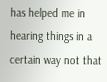has helped me in hearing things in a certain way not that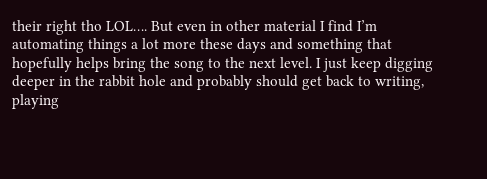their right tho LOL…. But even in other material I find I’m automating things a lot more these days and something that hopefully helps bring the song to the next level. I just keep digging deeper in the rabbit hole and probably should get back to writing, playing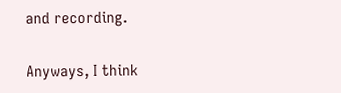and recording.

Anyways, I think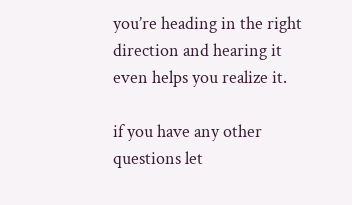you’re heading in the right direction and hearing it even helps you realize it.

if you have any other questions let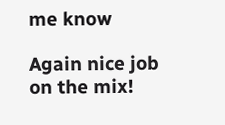me know

Again nice job on the mix!